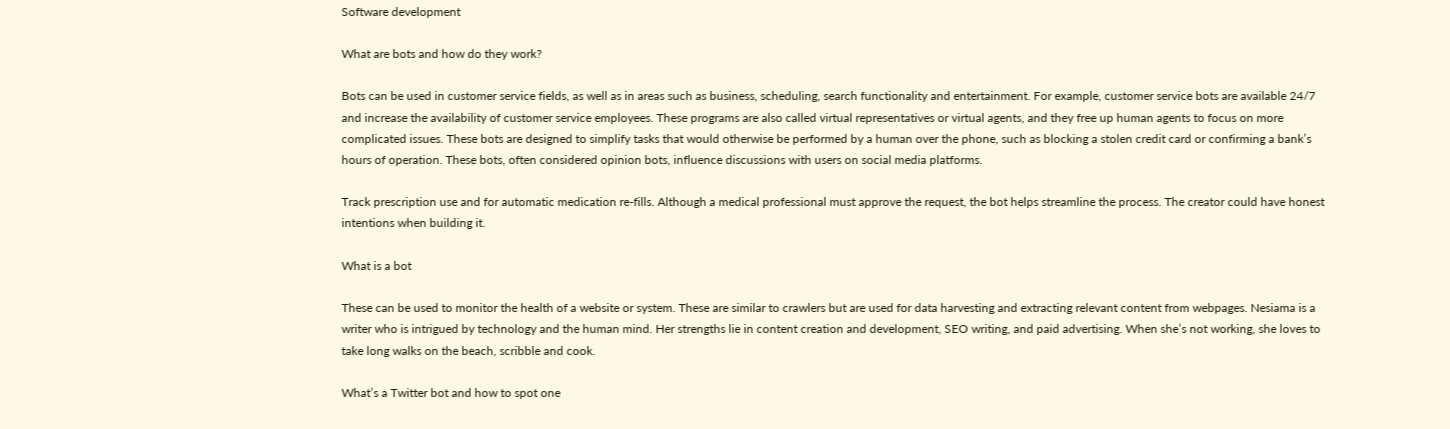Software development

What are bots and how do they work?

Bots can be used in customer service fields, as well as in areas such as business, scheduling, search functionality and entertainment. For example, customer service bots are available 24/7 and increase the availability of customer service employees. These programs are also called virtual representatives or virtual agents, and they free up human agents to focus on more complicated issues. These bots are designed to simplify tasks that would otherwise be performed by a human over the phone, such as blocking a stolen credit card or confirming a bank’s hours of operation. These bots, often considered opinion bots, influence discussions with users on social media platforms.

Track prescription use and for automatic medication re-fills. Although a medical professional must approve the request, the bot helps streamline the process. The creator could have honest intentions when building it.

What is a bot

These can be used to monitor the health of a website or system. These are similar to crawlers but are used for data harvesting and extracting relevant content from webpages. Nesiama is a writer who is intrigued by technology and the human mind. Her strengths lie in content creation and development, SEO writing, and paid advertising. When she’s not working, she loves to take long walks on the beach, scribble and cook.

What’s a Twitter bot and how to spot one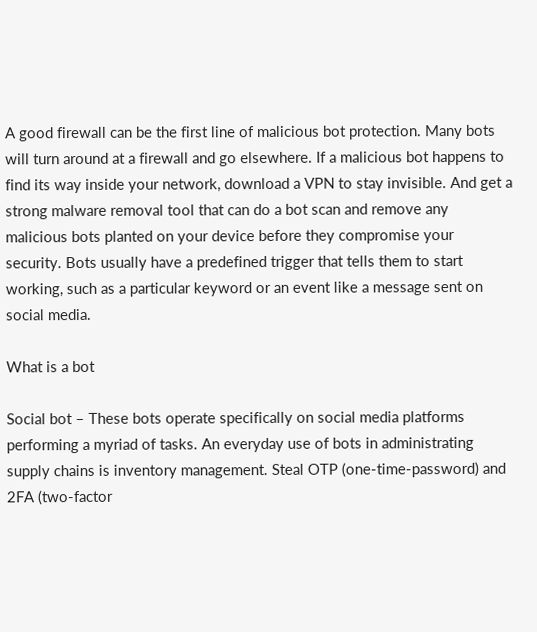A good firewall can be the first line of malicious bot protection. Many bots will turn around at a firewall and go elsewhere. If a malicious bot happens to find its way inside your network, download a VPN to stay invisible. And get a strong malware removal tool that can do a bot scan and remove any malicious bots planted on your device before they compromise your security. Bots usually have a predefined trigger that tells them to start working, such as a particular keyword or an event like a message sent on social media.

What is a bot

Social bot – These bots operate specifically on social media platforms performing a myriad of tasks. An everyday use of bots in administrating supply chains is inventory management. Steal OTP (one-time-password) and 2FA (two-factor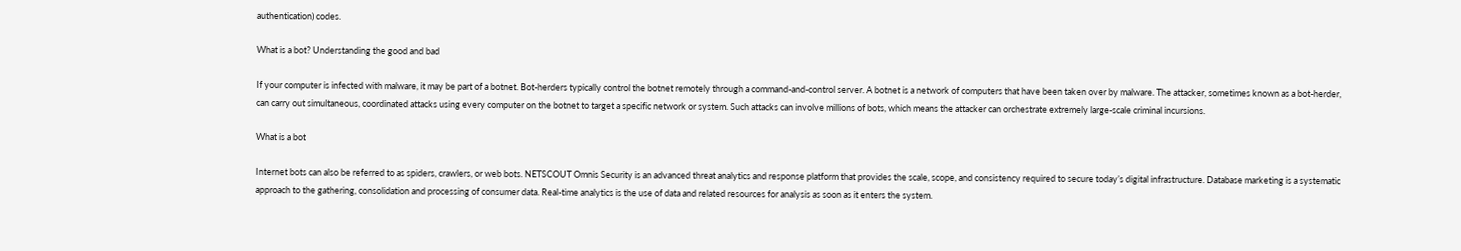authentication) codes.

What is a bot? Understanding the good and bad

If your computer is infected with malware, it may be part of a botnet. Bot-herders typically control the botnet remotely through a command-and-control server. A botnet is a network of computers that have been taken over by malware. The attacker, sometimes known as a bot-herder, can carry out simultaneous, coordinated attacks using every computer on the botnet to target a specific network or system. Such attacks can involve millions of bots, which means the attacker can orchestrate extremely large-scale criminal incursions.

What is a bot

Internet bots can also be referred to as spiders, crawlers, or web bots. NETSCOUT Omnis Security is an advanced threat analytics and response platform that provides the scale, scope, and consistency required to secure today’s digital infrastructure. Database marketing is a systematic approach to the gathering, consolidation and processing of consumer data. Real-time analytics is the use of data and related resources for analysis as soon as it enters the system.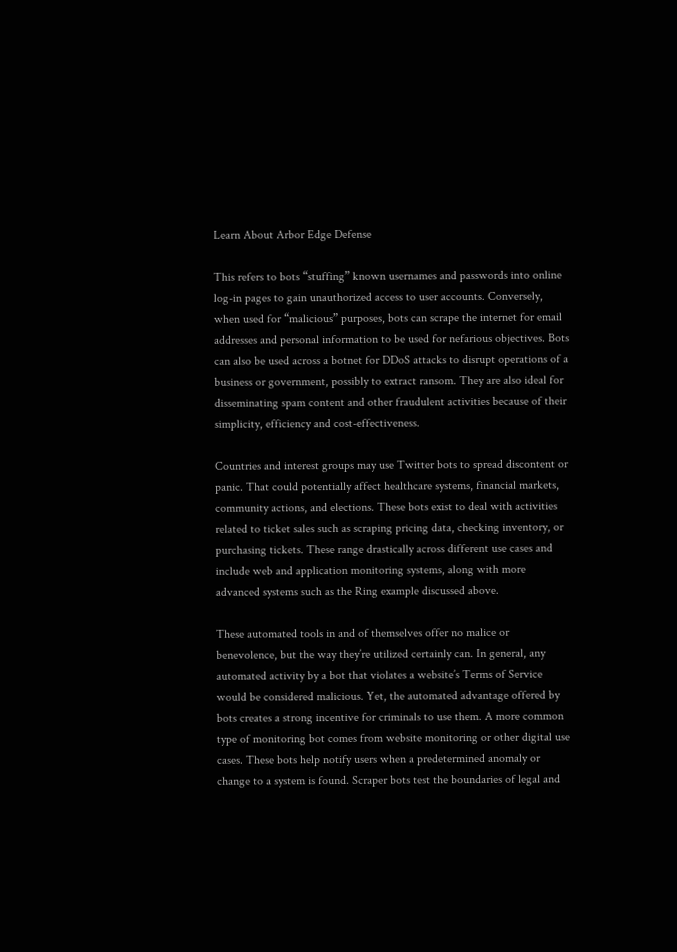Learn About Arbor Edge Defense

This refers to bots “stuffing” known usernames and passwords into online log-in pages to gain unauthorized access to user accounts. Conversely, when used for “malicious” purposes, bots can scrape the internet for email addresses and personal information to be used for nefarious objectives. Bots can also be used across a botnet for DDoS attacks to disrupt operations of a business or government, possibly to extract ransom. They are also ideal for disseminating spam content and other fraudulent activities because of their simplicity, efficiency and cost-effectiveness.

Countries and interest groups may use Twitter bots to spread discontent or panic. That could potentially affect healthcare systems, financial markets, community actions, and elections. These bots exist to deal with activities related to ticket sales such as scraping pricing data, checking inventory, or purchasing tickets. These range drastically across different use cases and include web and application monitoring systems, along with more advanced systems such as the Ring example discussed above.

These automated tools in and of themselves offer no malice or benevolence, but the way they’re utilized certainly can. In general, any automated activity by a bot that violates a website’s Terms of Service would be considered malicious. Yet, the automated advantage offered by bots creates a strong incentive for criminals to use them. A more common type of monitoring bot comes from website monitoring or other digital use cases. These bots help notify users when a predetermined anomaly or change to a system is found. Scraper bots test the boundaries of legal and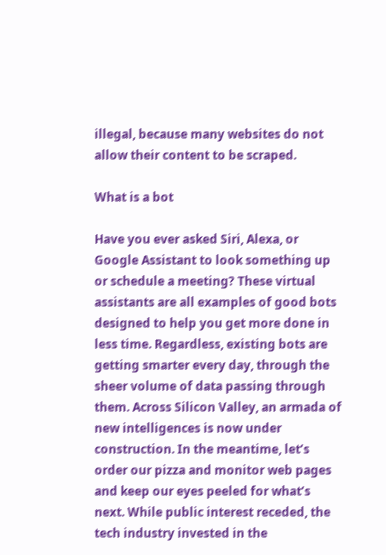illegal, because many websites do not allow their content to be scraped.

What is a bot

Have you ever asked Siri, Alexa, or Google Assistant to look something up or schedule a meeting? These virtual assistants are all examples of good bots designed to help you get more done in less time. Regardless, existing bots are getting smarter every day, through the sheer volume of data passing through them. Across Silicon Valley, an armada of new intelligences is now under construction. In the meantime, let’s order our pizza and monitor web pages and keep our eyes peeled for what’s next. While public interest receded, the tech industry invested in the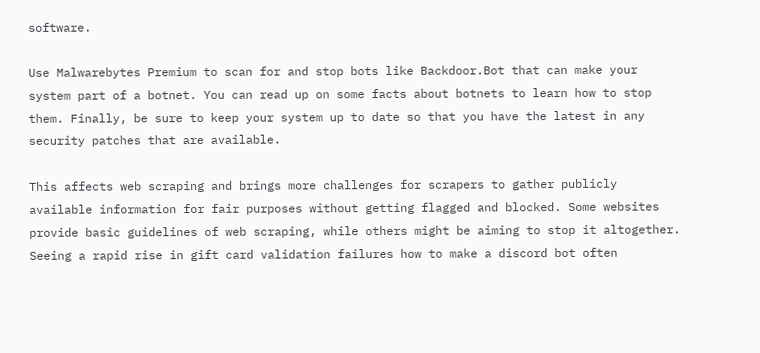software.

Use Malwarebytes Premium to scan for and stop bots like Backdoor.Bot that can make your system part of a botnet. You can read up on some facts about botnets to learn how to stop them. Finally, be sure to keep your system up to date so that you have the latest in any security patches that are available.

This affects web scraping and brings more challenges for scrapers to gather publicly available information for fair purposes without getting flagged and blocked. Some websites provide basic guidelines of web scraping, while others might be aiming to stop it altogether. Seeing a rapid rise in gift card validation failures how to make a discord bot often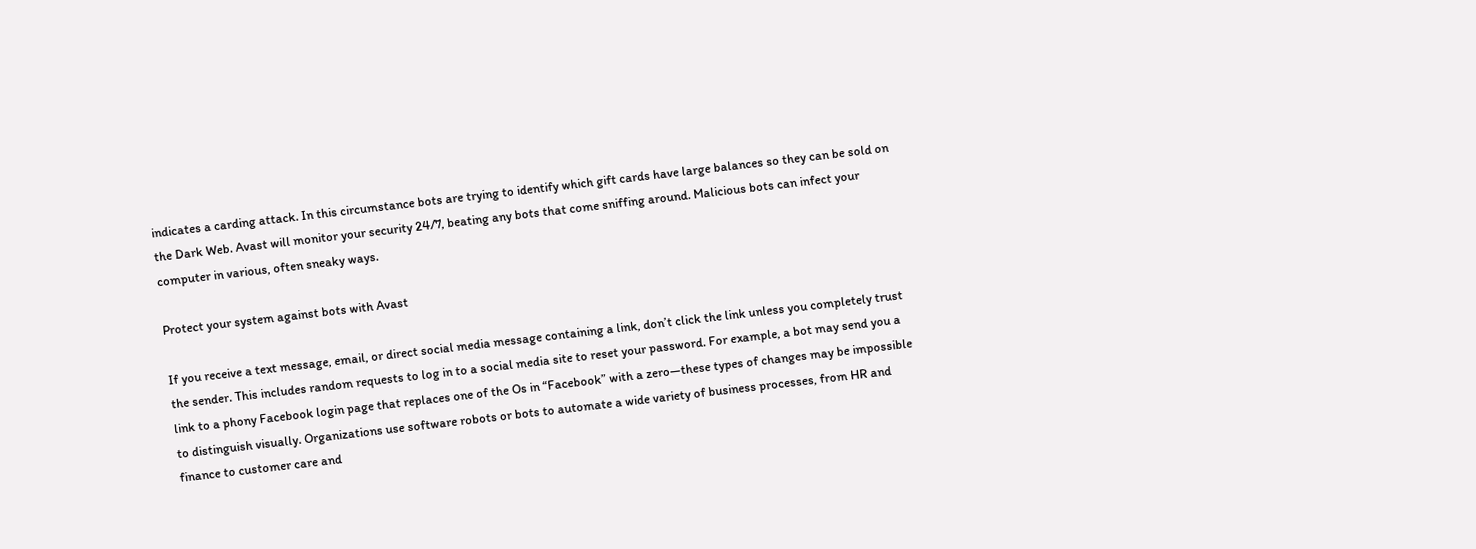indicates a carding attack. In this circumstance bots are trying to identify which gift cards have large balances so they can be sold on the Dark Web. Avast will monitor your security 24/7, beating any bots that come sniffing around. Malicious bots can infect your computer in various, often sneaky ways.

Protect your system against bots with Avast

If you receive a text message, email, or direct social media message containing a link, don’t click the link unless you completely trust the sender. This includes random requests to log in to a social media site to reset your password. For example, a bot may send you a link to a phony Facebook login page that replaces one of the Os in “Facebook” with a zero—these types of changes may be impossible to distinguish visually. Organizations use software robots or bots to automate a wide variety of business processes, from HR and finance to customer care and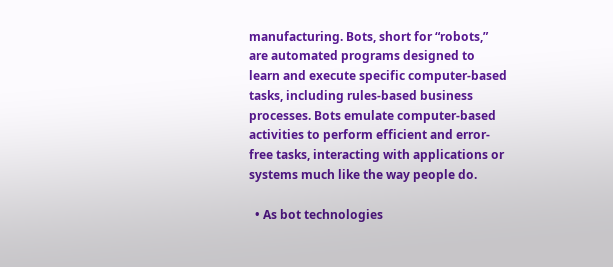manufacturing. Bots, short for “robots,” are automated programs designed to learn and execute specific computer-based tasks, including rules-based business processes. Bots emulate computer-based activities to perform efficient and error-free tasks, interacting with applications or systems much like the way people do.

  • As bot technologies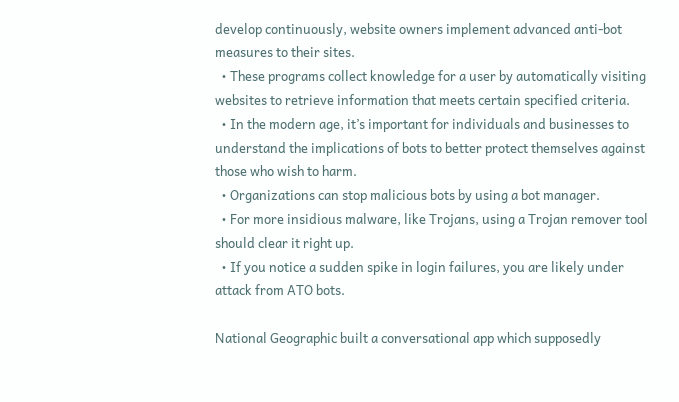develop continuously, website owners implement advanced anti-bot measures to their sites.
  • These programs collect knowledge for a user by automatically visiting websites to retrieve information that meets certain specified criteria.
  • In the modern age, it’s important for individuals and businesses to understand the implications of bots to better protect themselves against those who wish to harm.
  • Organizations can stop malicious bots by using a bot manager.
  • For more insidious malware, like Trojans, using a Trojan remover tool should clear it right up.
  • If you notice a sudden spike in login failures, you are likely under attack from ATO bots.

National Geographic built a conversational app which supposedly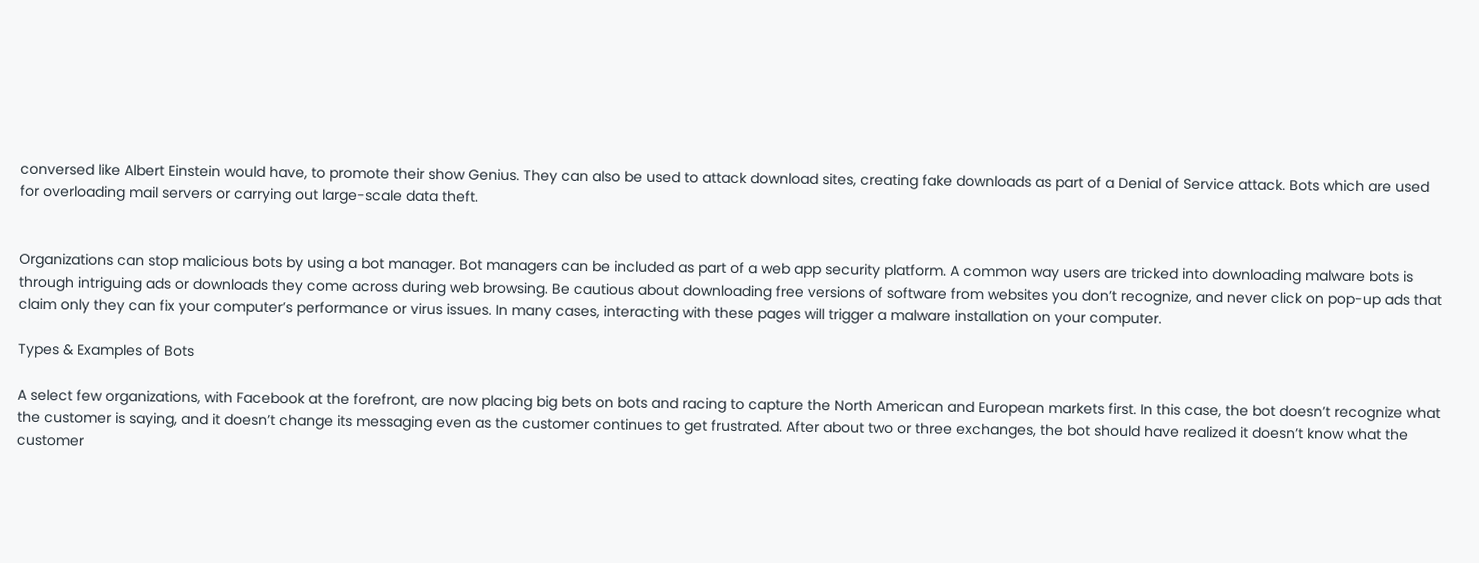conversed like Albert Einstein would have, to promote their show Genius. They can also be used to attack download sites, creating fake downloads as part of a Denial of Service attack. Bots which are used for overloading mail servers or carrying out large-scale data theft.


Organizations can stop malicious bots by using a bot manager. Bot managers can be included as part of a web app security platform. A common way users are tricked into downloading malware bots is through intriguing ads or downloads they come across during web browsing. Be cautious about downloading free versions of software from websites you don’t recognize, and never click on pop-up ads that claim only they can fix your computer’s performance or virus issues. In many cases, interacting with these pages will trigger a malware installation on your computer.

Types & Examples of Bots

A select few organizations, with Facebook at the forefront, are now placing big bets on bots and racing to capture the North American and European markets first. In this case, the bot doesn’t recognize what the customer is saying, and it doesn’t change its messaging even as the customer continues to get frustrated. After about two or three exchanges, the bot should have realized it doesn’t know what the customer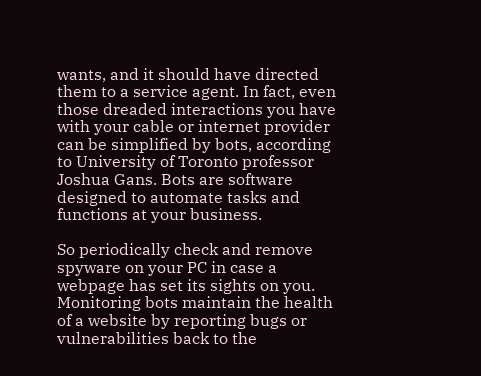wants, and it should have directed them to a service agent. In fact, even those dreaded interactions you have with your cable or internet provider can be simplified by bots, according to University of Toronto professor Joshua Gans. Bots are software designed to automate tasks and functions at your business.

So periodically check and remove spyware on your PC in case a webpage has set its sights on you. Monitoring bots maintain the health of a website by reporting bugs or vulnerabilities back to the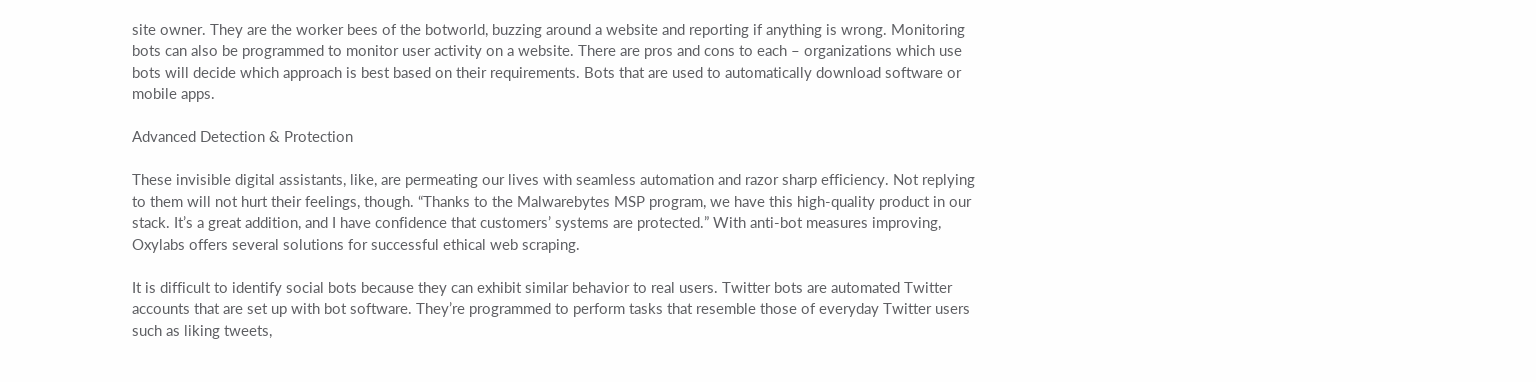site owner. They are the worker bees of the botworld, buzzing around a website and reporting if anything is wrong. Monitoring bots can also be programmed to monitor user activity on a website. There are pros and cons to each – organizations which use bots will decide which approach is best based on their requirements. Bots that are used to automatically download software or mobile apps.

Advanced Detection & Protection

These invisible digital assistants, like, are permeating our lives with seamless automation and razor sharp efficiency. Not replying to them will not hurt their feelings, though. “Thanks to the Malwarebytes MSP program, we have this high-quality product in our stack. It’s a great addition, and I have confidence that customers’ systems are protected.” With anti-bot measures improving, Oxylabs offers several solutions for successful ethical web scraping.

It is difficult to identify social bots because they can exhibit similar behavior to real users. Twitter bots are automated Twitter accounts that are set up with bot software. They’re programmed to perform tasks that resemble those of everyday Twitter users such as liking tweets,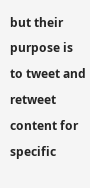but their purpose is to tweet and retweet content for specific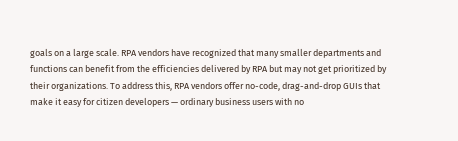goals on a large scale. RPA vendors have recognized that many smaller departments and functions can benefit from the efficiencies delivered by RPA but may not get prioritized by their organizations. To address this, RPA vendors offer no-code, drag-and-drop GUIs that make it easy for citizen developers — ordinary business users with no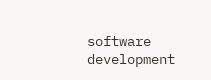software development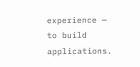experience — to build applications.